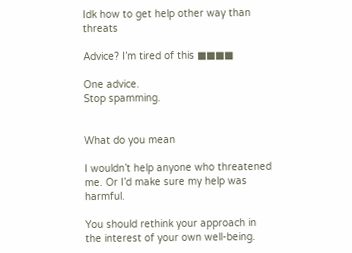Idk how to get help other way than threats

Advice? I’m tired of this ■■■■

One advice.
Stop spamming.


What do you mean

I wouldn’t help anyone who threatened me. Or I’d make sure my help was harmful.

You should rethink your approach in the interest of your own well-being.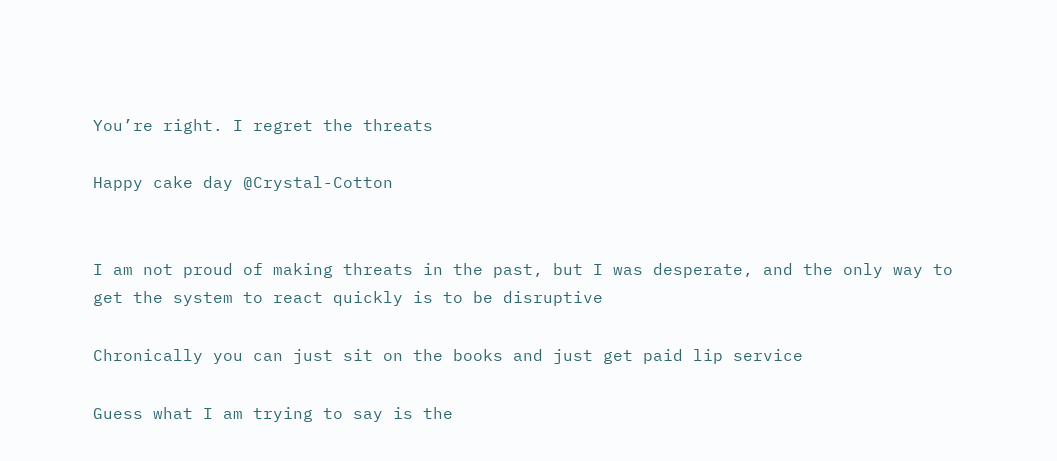You’re right. I regret the threats

Happy cake day @Crystal-Cotton


I am not proud of making threats in the past, but I was desperate, and the only way to get the system to react quickly is to be disruptive

Chronically you can just sit on the books and just get paid lip service

Guess what I am trying to say is the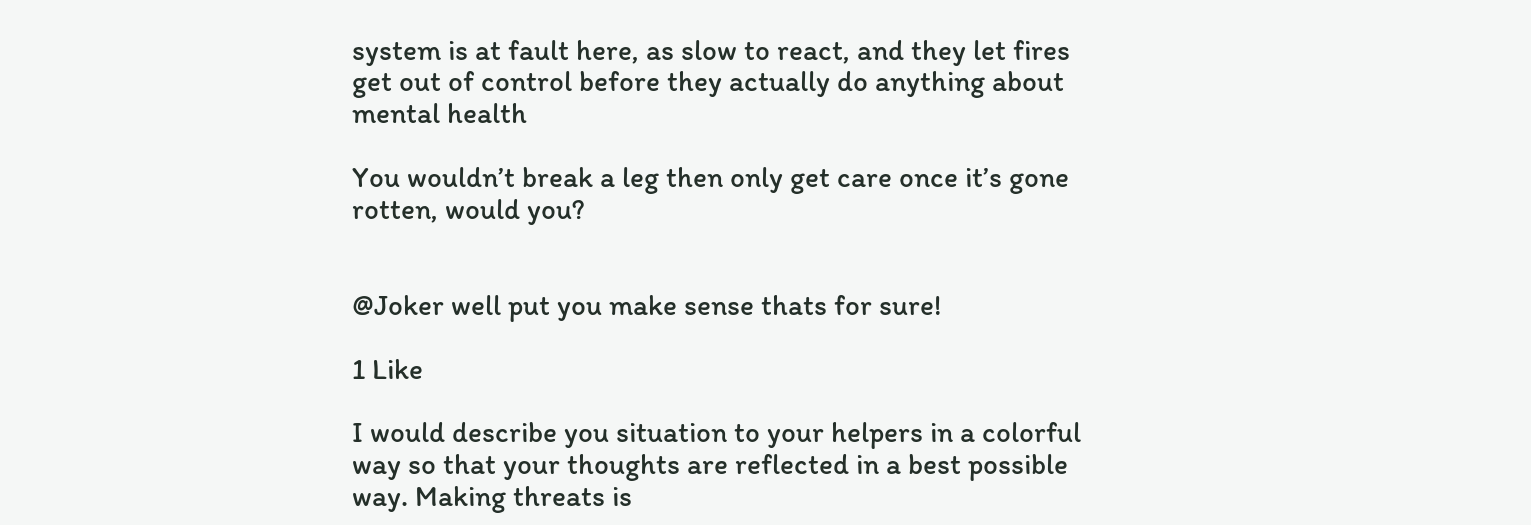system is at fault here, as slow to react, and they let fires get out of control before they actually do anything about mental health

You wouldn’t break a leg then only get care once it’s gone rotten, would you?


@Joker well put you make sense thats for sure!

1 Like

I would describe you situation to your helpers in a colorful way so that your thoughts are reflected in a best possible way. Making threats is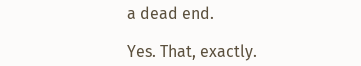a dead end.

Yes. That, exactly.